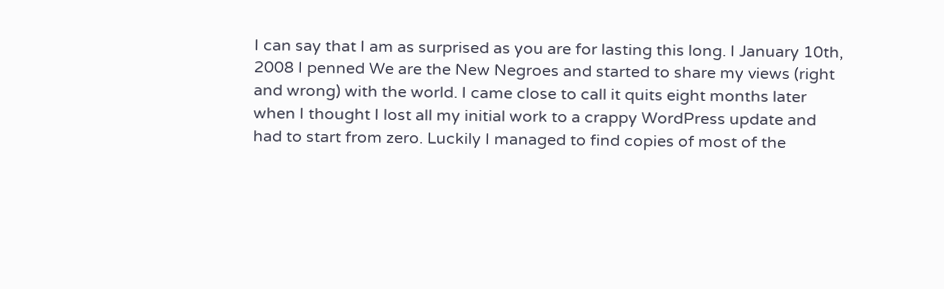I can say that I am as surprised as you are for lasting this long. I January 10th, 2008 I penned We are the New Negroes and started to share my views (right and wrong) with the world. I came close to call it quits eight months later when I thought I lost all my initial work to a crappy WordPress update and had to start from zero. Luckily I managed to find copies of most of the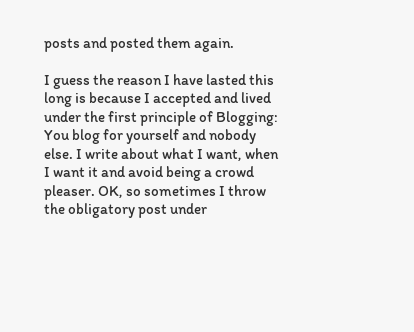posts and posted them again.

I guess the reason I have lasted this long is because I accepted and lived under the first principle of Blogging: You blog for yourself and nobody else. I write about what I want, when I want it and avoid being a crowd pleaser. OK, so sometimes I throw the obligatory post under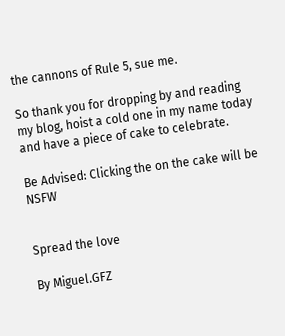the cannons of Rule 5, sue me.

So thank you for dropping by and reading my blog, hoist a cold one in my name today and have a piece of cake to celebrate.

Be Advised: Clicking the on the cake will be NSFW


Spread the love

By Miguel.GFZ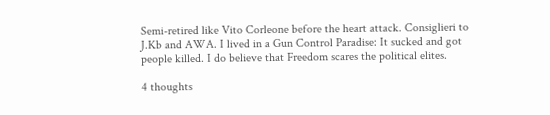Semi-retired like Vito Corleone before the heart attack. Consiglieri to J.Kb and AWA. I lived in a Gun Control Paradise: It sucked and got people killed. I do believe that Freedom scares the political elites.

4 thoughts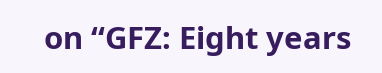on “GFZ: Eight years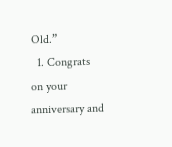Old.”
  1. Congrats on your anniversary and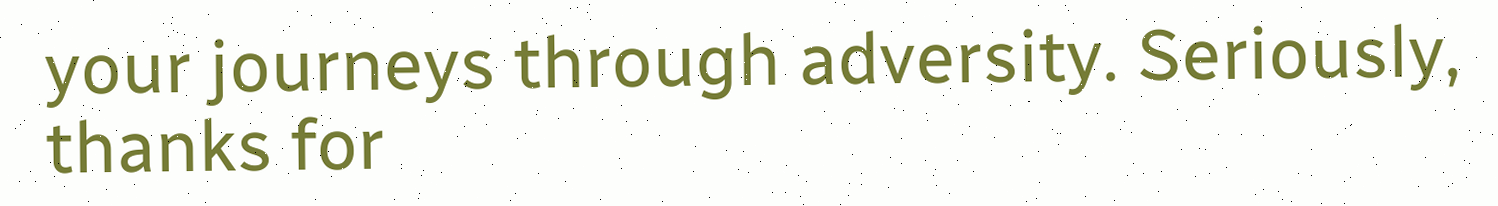your journeys through adversity. Seriously, thanks for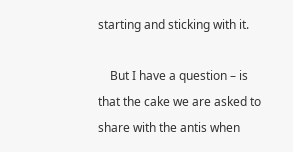starting and sticking with it.

    But I have a question – is that the cake we are asked to share with the antis when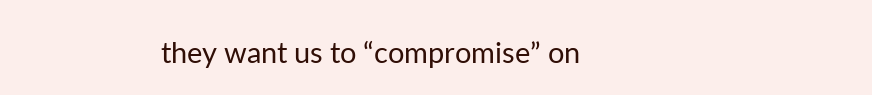they want us to “compromise” on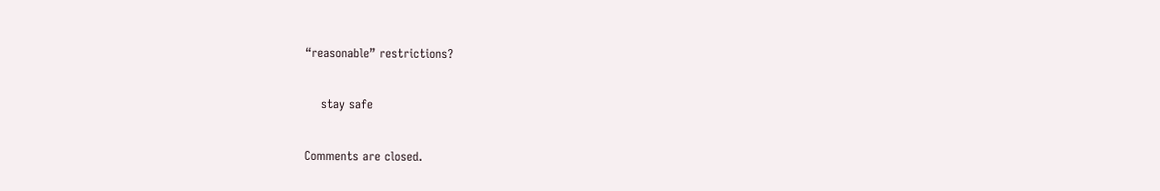“reasonable” restrictions?

    stay safe

Comments are closed.